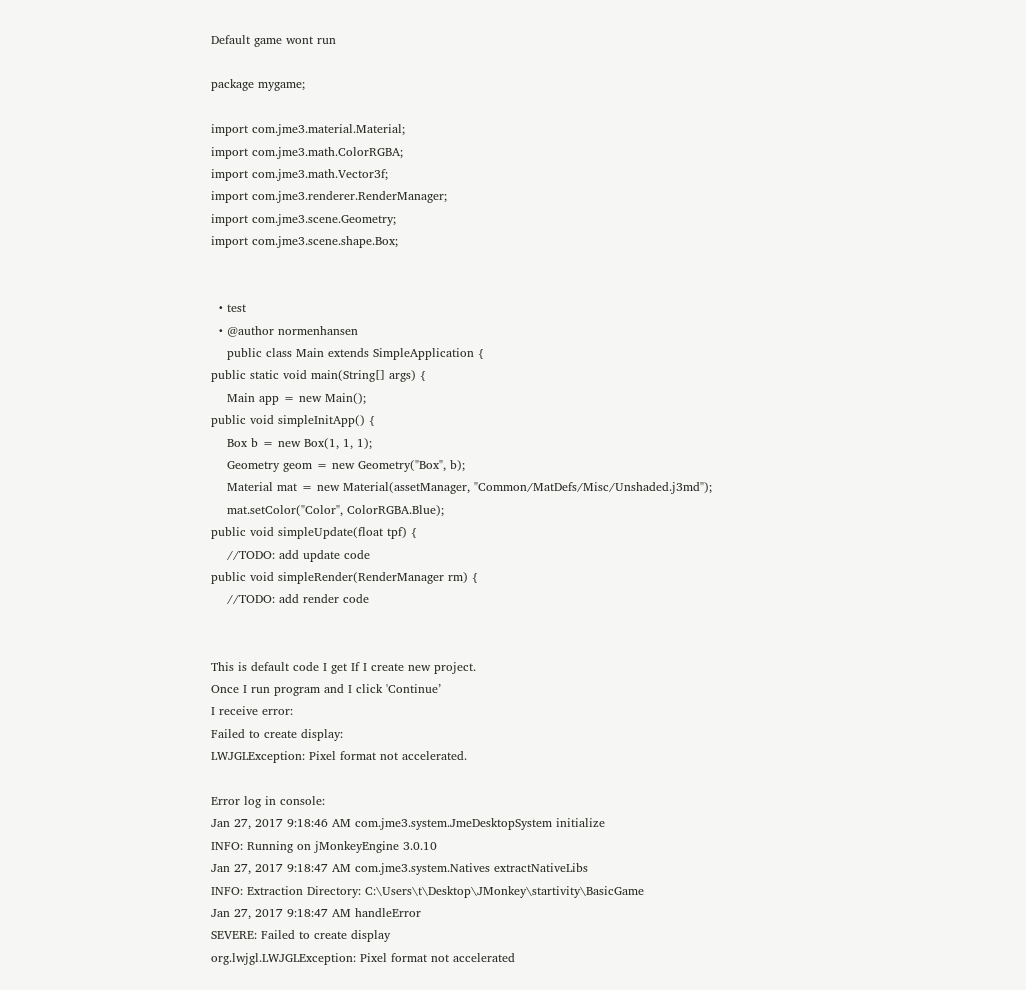Default game wont run

package mygame;

import com.jme3.material.Material;
import com.jme3.math.ColorRGBA;
import com.jme3.math.Vector3f;
import com.jme3.renderer.RenderManager;
import com.jme3.scene.Geometry;
import com.jme3.scene.shape.Box;


  • test
  • @author normenhansen
    public class Main extends SimpleApplication {
public static void main(String[] args) {
    Main app = new Main();
public void simpleInitApp() {
    Box b = new Box(1, 1, 1);
    Geometry geom = new Geometry("Box", b);
    Material mat = new Material(assetManager, "Common/MatDefs/Misc/Unshaded.j3md");
    mat.setColor("Color", ColorRGBA.Blue);
public void simpleUpdate(float tpf) {
    //TODO: add update code
public void simpleRender(RenderManager rm) {
    //TODO: add render code


This is default code I get If I create new project.
Once I run program and I click 'Continue’
I receive error:
Failed to create display:
LWJGLException: Pixel format not accelerated.

Error log in console:
Jan 27, 2017 9:18:46 AM com.jme3.system.JmeDesktopSystem initialize
INFO: Running on jMonkeyEngine 3.0.10
Jan 27, 2017 9:18:47 AM com.jme3.system.Natives extractNativeLibs
INFO: Extraction Directory: C:\Users\t\Desktop\JMonkey\startivity\BasicGame
Jan 27, 2017 9:18:47 AM handleError
SEVERE: Failed to create display
org.lwjgl.LWJGLException: Pixel format not accelerated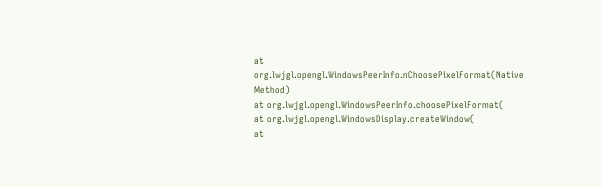at org.lwjgl.opengl.WindowsPeerInfo.nChoosePixelFormat(Native Method)
at org.lwjgl.opengl.WindowsPeerInfo.choosePixelFormat(
at org.lwjgl.opengl.WindowsDisplay.createWindow(
at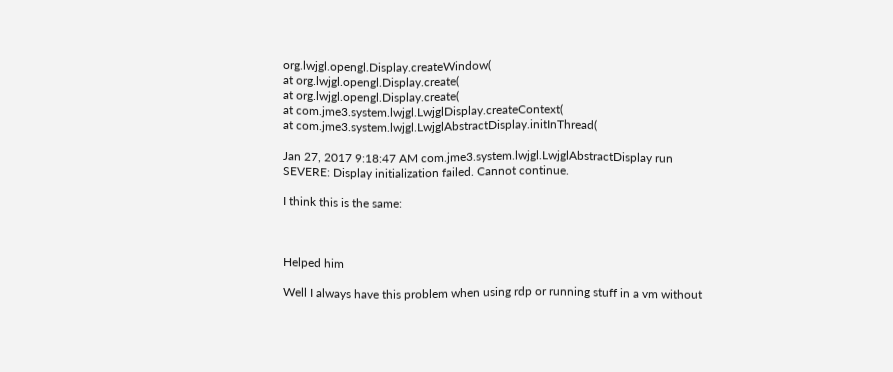org.lwjgl.opengl.Display.createWindow(
at org.lwjgl.opengl.Display.create(
at org.lwjgl.opengl.Display.create(
at com.jme3.system.lwjgl.LwjglDisplay.createContext(
at com.jme3.system.lwjgl.LwjglAbstractDisplay.initInThread(

Jan 27, 2017 9:18:47 AM com.jme3.system.lwjgl.LwjglAbstractDisplay run
SEVERE: Display initialization failed. Cannot continue.

I think this is the same:



Helped him

Well I always have this problem when using rdp or running stuff in a vm without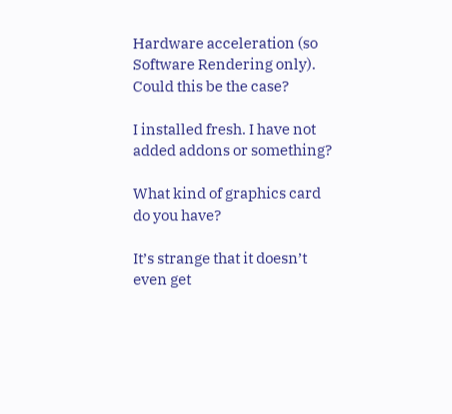Hardware acceleration (so Software Rendering only). Could this be the case?

I installed fresh. I have not added addons or something?

What kind of graphics card do you have?

It’s strange that it doesn’t even get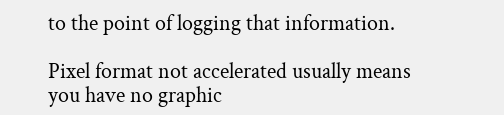to the point of logging that information.

Pixel format not accelerated usually means you have no graphic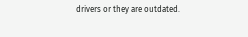drivers or they are outdated.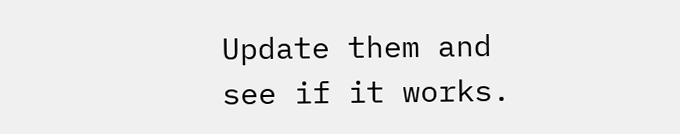Update them and see if it works.